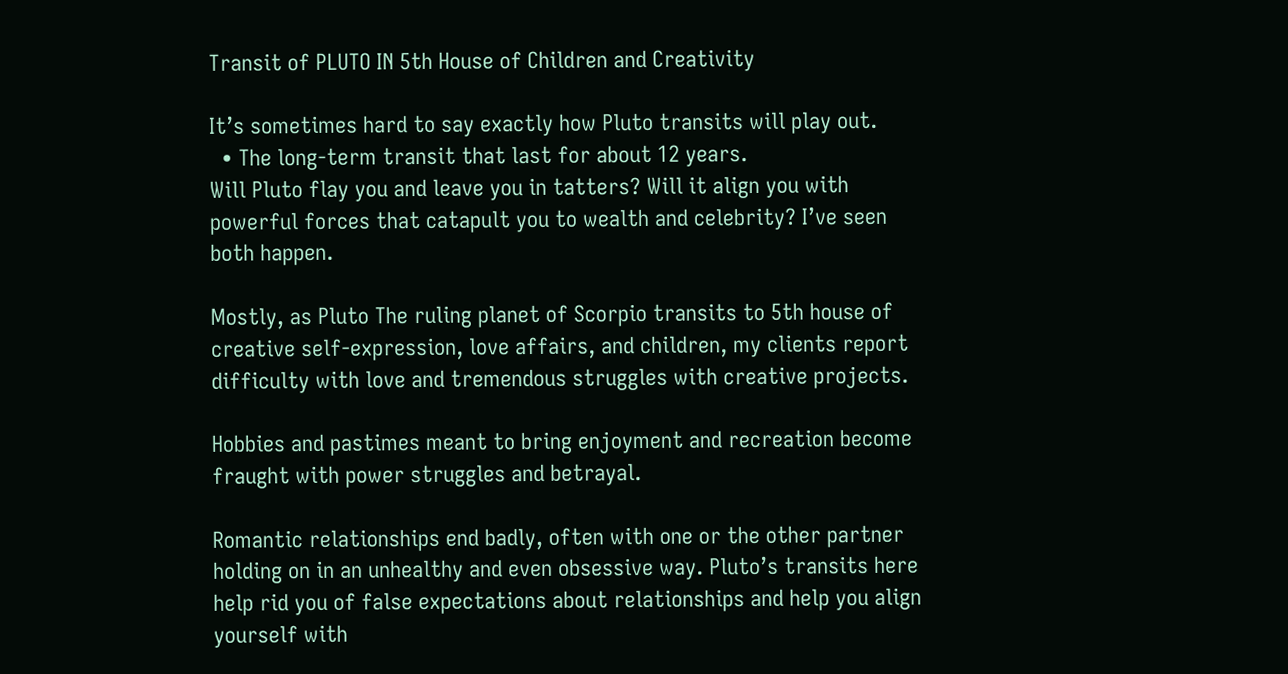Transit of PLUTO IN 5th House of Children and Creativity

It’s sometimes hard to say exactly how Pluto transits will play out.
  • The long-term transit that last for about 12 years.
Will Pluto flay you and leave you in tatters? Will it align you with powerful forces that catapult you to wealth and celebrity? I’ve seen both happen.

Mostly, as Pluto The ruling planet of Scorpio transits to 5th house of creative self-expression, love affairs, and children, my clients report difficulty with love and tremendous struggles with creative projects.

Hobbies and pastimes meant to bring enjoyment and recreation become fraught with power struggles and betrayal.

Romantic relationships end badly, often with one or the other partner holding on in an unhealthy and even obsessive way. Pluto’s transits here help rid you of false expectations about relationships and help you align yourself with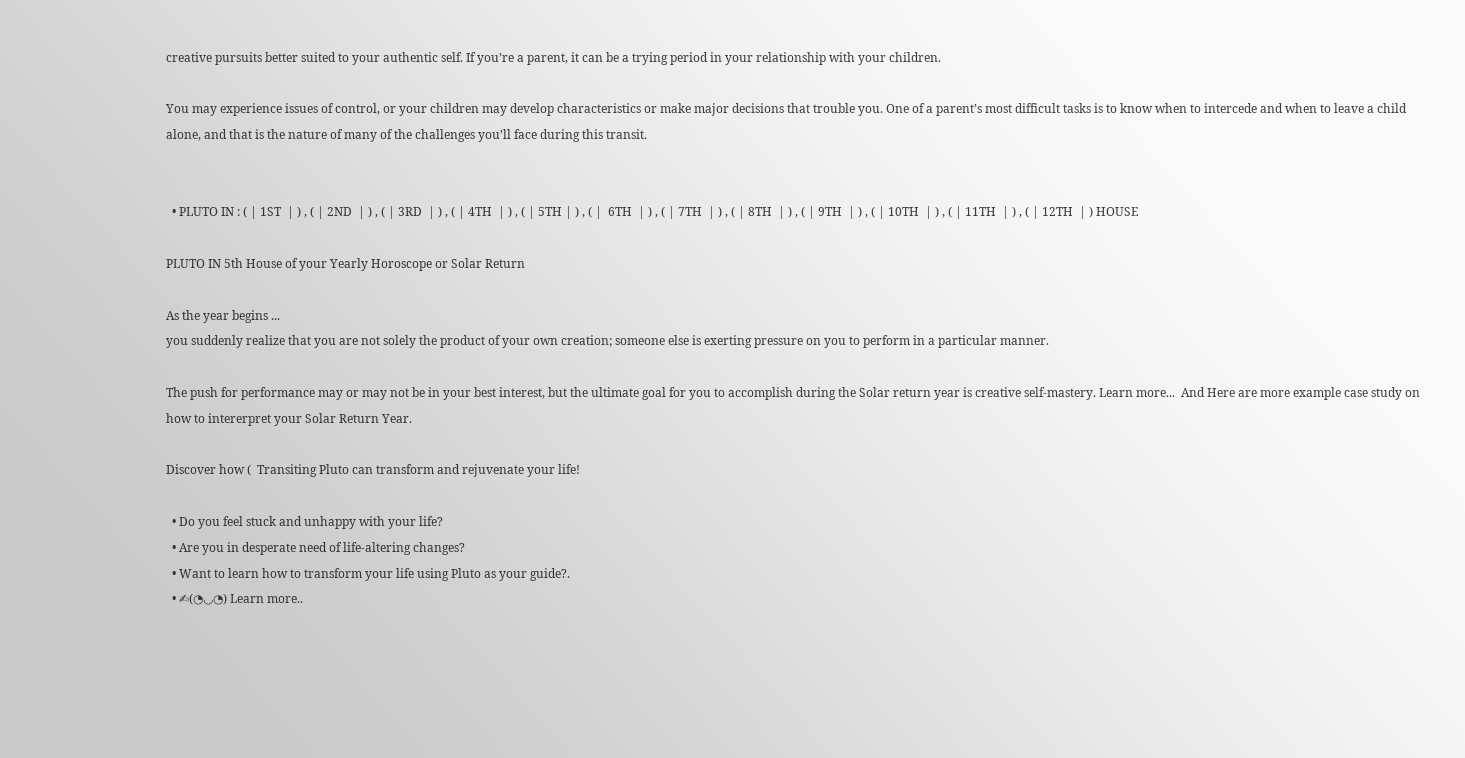creative pursuits better suited to your authentic self. If you’re a parent, it can be a trying period in your relationship with your children.

You may experience issues of control, or your children may develop characteristics or make major decisions that trouble you. One of a parent’s most difficult tasks is to know when to intercede and when to leave a child alone, and that is the nature of many of the challenges you’ll face during this transit.


  • PLUTO IN : ( | 1ST  | ) , ( | 2ND  | ) , ( | 3RD  | ) , ( | 4TH  | ) , ( | 5TH | ) , ( |  6TH  | ) , ( | 7TH  | ) , ( | 8TH  | ) , ( | 9TH  | ) , ( | 10TH  | ) , ( | 11TH  | ) , ( | 12TH  | ) HOUSE

PLUTO IN 5th House of your Yearly Horoscope or Solar Return

As the year begins ...
you suddenly realize that you are not solely the product of your own creation; someone else is exerting pressure on you to perform in a particular manner.

The push for performance may or may not be in your best interest, but the ultimate goal for you to accomplish during the Solar return year is creative self-mastery. Learn more...  And Here are more example case study on how to intererpret your Solar Return Year.

Discover how (  Transiting Pluto can transform and rejuvenate your life!

  • Do you feel stuck and unhappy with your life?
  • Are you in desperate need of life-altering changes?
  • Want to learn how to transform your life using Pluto as your guide?.
  • ✍(◔◡◔) Learn more..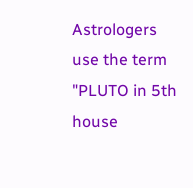Astrologers use the term "PLUTO in 5th house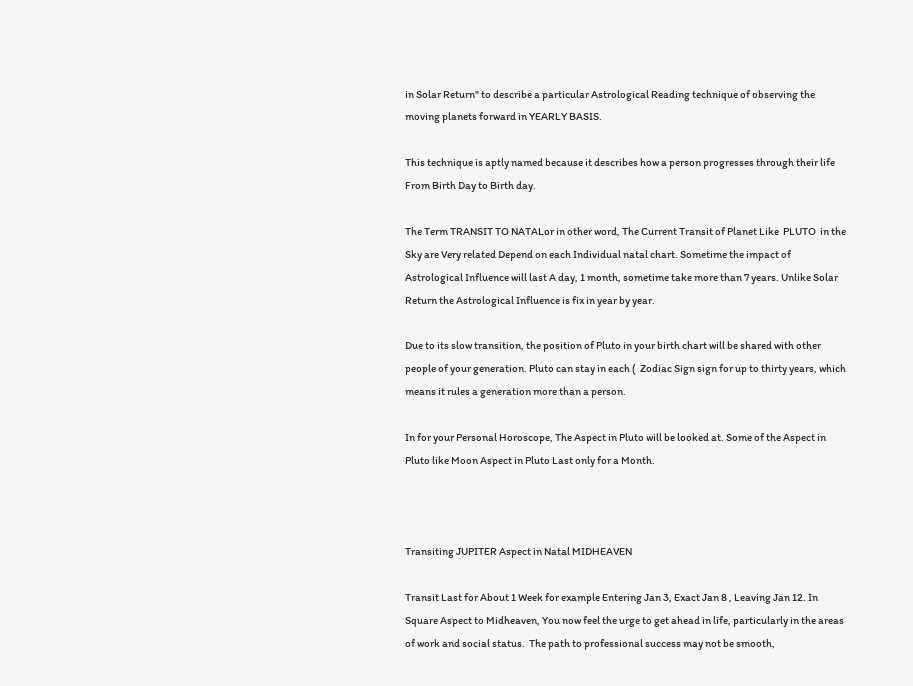in Solar Return" to describe a particular Astrological Reading technique of observing the moving planets forward in YEARLY BASIS.

This technique is aptly named because it describes how a person progresses through their life From Birth Day to Birth day.

The Term TRANSIT TO NATALor in other word, The Current Transit of Planet Like  PLUTO  in the Sky are Very related Depend on each Individual natal chart. Sometime the impact of Astrological Influence will last A day, 1 month, sometime take more than 7 years. Unlike Solar Return the Astrological Influence is fix in year by year.

Due to its slow transition, the position of Pluto in your birth chart will be shared with other people of your generation. Pluto can stay in each (  Zodiac Sign sign for up to thirty years, which means it rules a generation more than a person.

In for your Personal Horoscope, The Aspect in Pluto will be looked at. Some of the Aspect in Pluto like Moon Aspect in Pluto Last only for a Month.



Transiting JUPITER Aspect in Natal MIDHEAVEN

Transit Last for About 1 Week for example Entering Jan 3, Exact Jan 8 , Leaving Jan 12. In Square Aspect to Midheaven, You now feel the urge to get ahead in life, particularly in the areas of work and social status.  The path to professional success may not be smooth,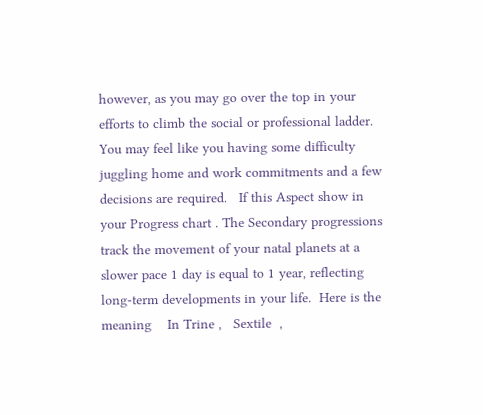however, as you may go over the top in your efforts to climb the social or professional ladder.  You may feel like you having some difficulty juggling home and work commitments and a few decisions are required.   If this Aspect show in your Progress chart . The Secondary progressions  track the movement of your natal planets at a slower pace 1 day is equal to 1 year, reflecting long-term developments in your life.  Here is the meaning    In Trine ,   Sextile  ,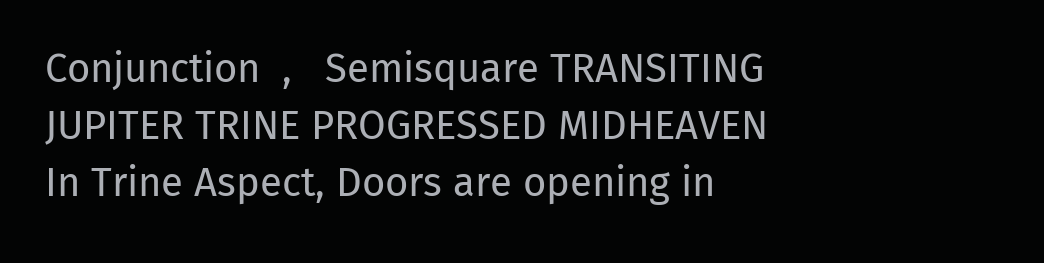Conjunction  ,   Semisquare TRANSITING JUPITER TRINE PROGRESSED MIDHEAVEN In Trine Aspect, Doors are opening in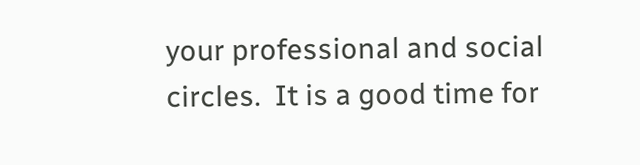your professional and social circles.  It is a good time for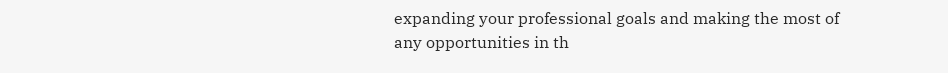expanding your professional goals and making the most of any opportunities in th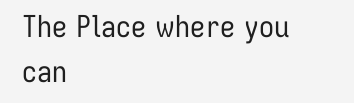The Place where you can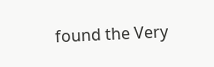found the Very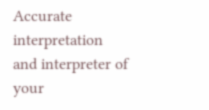Accurate interpretation and interpreter of your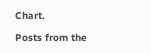Chart.

Posts from the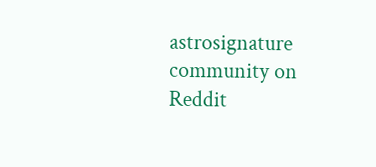astrosignature
community on Reddit